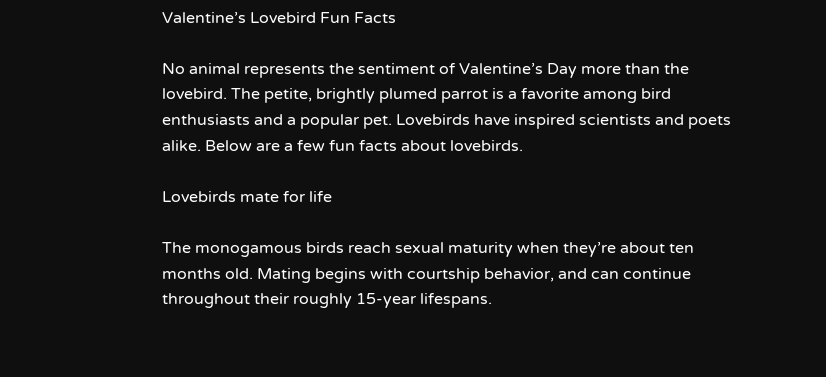Valentine’s Lovebird Fun Facts

No animal represents the sentiment of Valentine’s Day more than the lovebird. The petite, brightly plumed parrot is a favorite among bird enthusiasts and a popular pet. Lovebirds have inspired scientists and poets alike. Below are a few fun facts about lovebirds.

Lovebirds mate for life

The monogamous birds reach sexual maturity when they’re about ten months old. Mating begins with courtship behavior, and can continue throughout their roughly 15-year lifespans.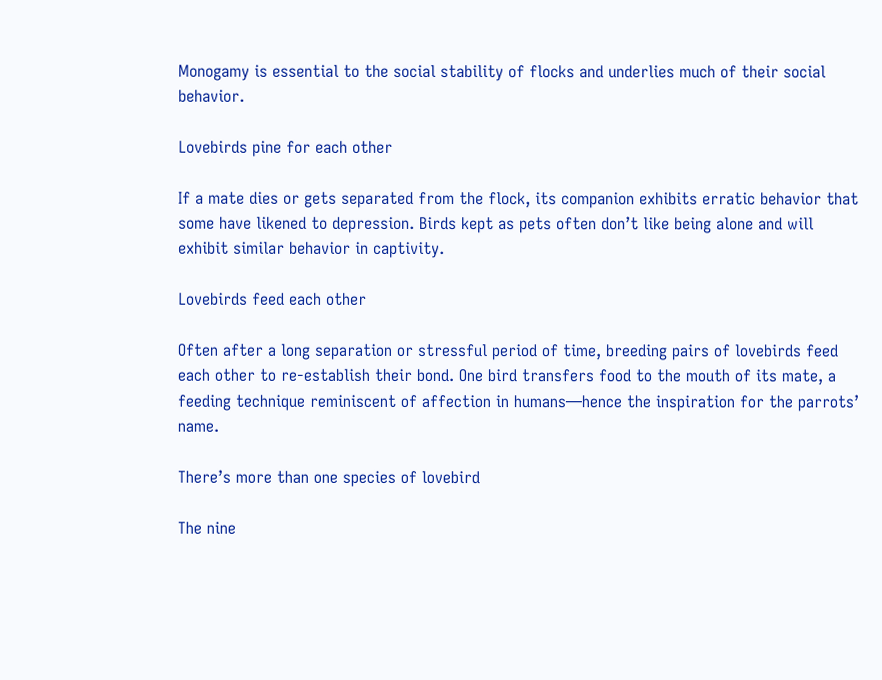Monogamy is essential to the social stability of flocks and underlies much of their social behavior.

Lovebirds pine for each other

If a mate dies or gets separated from the flock, its companion exhibits erratic behavior that some have likened to depression. Birds kept as pets often don’t like being alone and will exhibit similar behavior in captivity.

Lovebirds feed each other

Often after a long separation or stressful period of time, breeding pairs of lovebirds feed each other to re-establish their bond. One bird transfers food to the mouth of its mate, a feeding technique reminiscent of affection in humans—hence the inspiration for the parrots’ name.

There’s more than one species of lovebird

The nine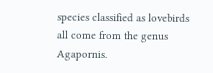species classified as lovebirds all come from the genus Agapornis.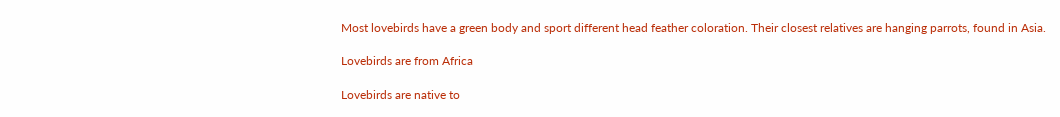Most lovebirds have a green body and sport different head feather coloration. Their closest relatives are hanging parrots, found in Asia.

Lovebirds are from Africa

Lovebirds are native to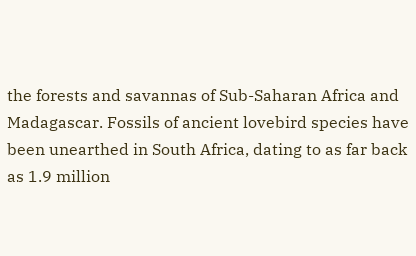the forests and savannas of Sub-Saharan Africa and Madagascar. Fossils of ancient lovebird species have been unearthed in South Africa, dating to as far back as 1.9 million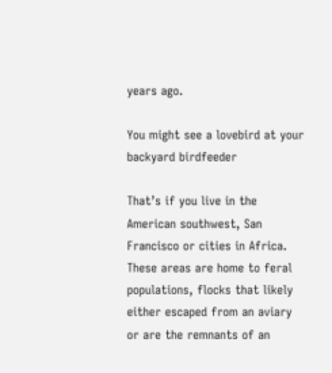years ago.

You might see a lovebird at your backyard birdfeeder

That’s if you live in the American southwest, San Francisco or cities in Africa. These areas are home to feral populations, flocks that likely either escaped from an aviary or are the remnants of an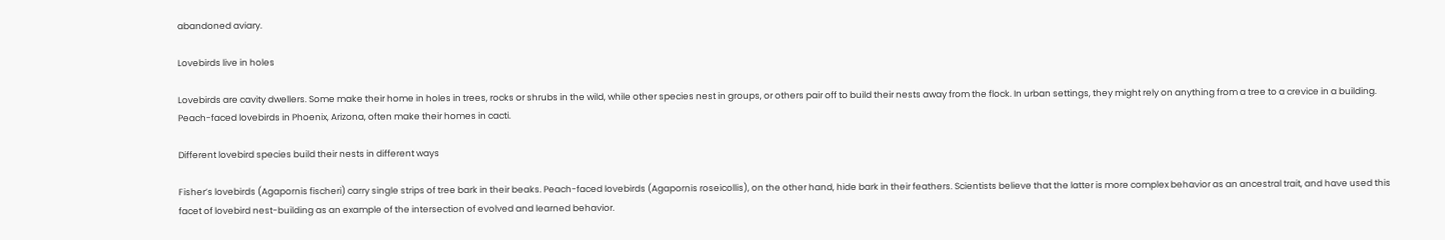abandoned aviary.

Lovebirds live in holes

Lovebirds are cavity dwellers. Some make their home in holes in trees, rocks or shrubs in the wild, while other species nest in groups, or others pair off to build their nests away from the flock. In urban settings, they might rely on anything from a tree to a crevice in a building. Peach-faced lovebirds in Phoenix, Arizona, often make their homes in cacti.

Different lovebird species build their nests in different ways

Fisher’s lovebirds (Agapornis fischeri) carry single strips of tree bark in their beaks. Peach-faced lovebirds (Agapornis roseicollis), on the other hand, hide bark in their feathers. Scientists believe that the latter is more complex behavior as an ancestral trait, and have used this facet of lovebird nest-building as an example of the intersection of evolved and learned behavior.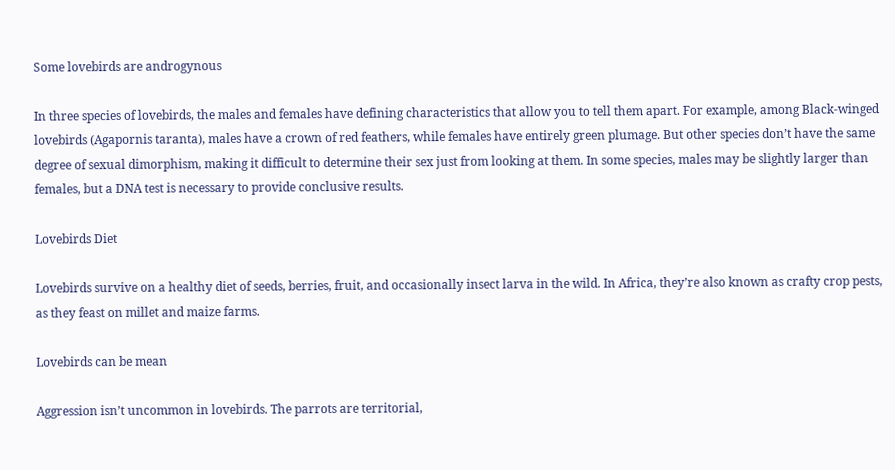Some lovebirds are androgynous

In three species of lovebirds, the males and females have defining characteristics that allow you to tell them apart. For example, among Black-winged lovebirds (Agapornis taranta), males have a crown of red feathers, while females have entirely green plumage. But other species don’t have the same degree of sexual dimorphism, making it difficult to determine their sex just from looking at them. In some species, males may be slightly larger than females, but a DNA test is necessary to provide conclusive results.

Lovebirds Diet

Lovebirds survive on a healthy diet of seeds, berries, fruit, and occasionally insect larva in the wild. In Africa, they’re also known as crafty crop pests, as they feast on millet and maize farms.

Lovebirds can be mean

Aggression isn’t uncommon in lovebirds. The parrots are territorial,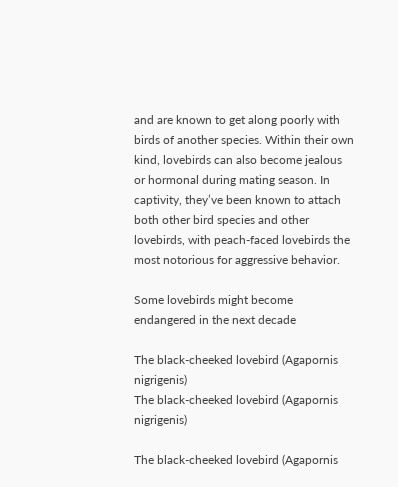and are known to get along poorly with birds of another species. Within their own kind, lovebirds can also become jealous or hormonal during mating season. In captivity, they’ve been known to attach both other bird species and other lovebirds, with peach-faced lovebirds the most notorious for aggressive behavior.

Some lovebirds might become endangered in the next decade

The black-cheeked lovebird (Agapornis nigrigenis)
The black-cheeked lovebird (Agapornis nigrigenis)

The black-cheeked lovebird (Agapornis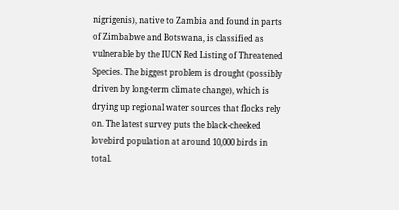nigrigenis), native to Zambia and found in parts of Zimbabwe and Botswana, is classified as vulnerable by the IUCN Red Listing of Threatened Species. The biggest problem is drought (possibly driven by long-term climate change), which is drying up regional water sources that flocks rely on. The latest survey puts the black-cheeked lovebird population at around 10,000 birds in total.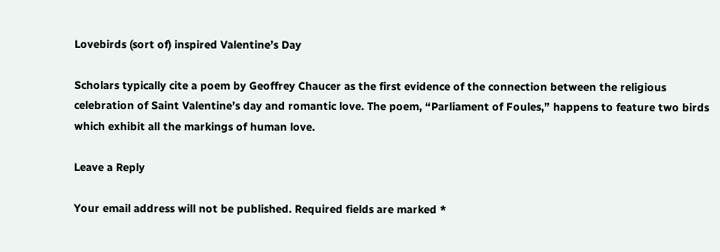Lovebirds (sort of) inspired Valentine’s Day

Scholars typically cite a poem by Geoffrey Chaucer as the first evidence of the connection between the religious celebration of Saint Valentine’s day and romantic love. The poem, “Parliament of Foules,” happens to feature two birds which exhibit all the markings of human love.

Leave a Reply

Your email address will not be published. Required fields are marked *